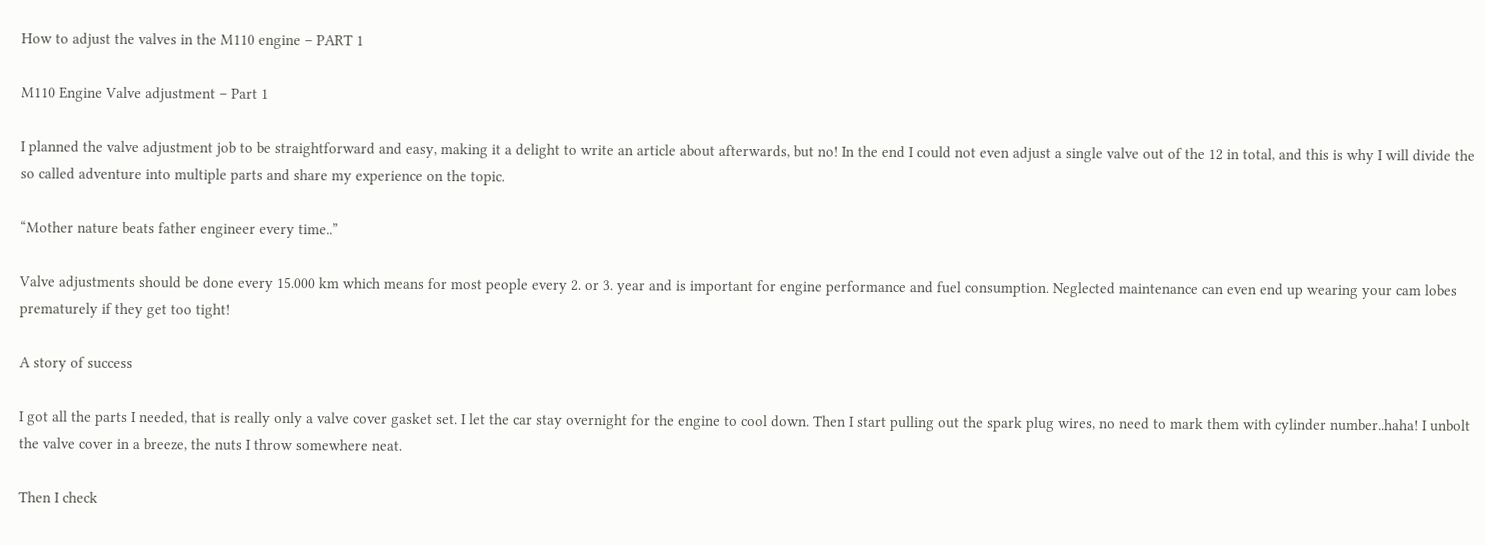How to adjust the valves in the M110 engine – PART 1

M110 Engine Valve adjustment – Part 1

I planned the valve adjustment job to be straightforward and easy, making it a delight to write an article about afterwards, but no! In the end I could not even adjust a single valve out of the 12 in total, and this is why I will divide the so called adventure into multiple parts and share my experience on the topic.

“Mother nature beats father engineer every time..”

Valve adjustments should be done every 15.000 km which means for most people every 2. or 3. year and is important for engine performance and fuel consumption. Neglected maintenance can even end up wearing your cam lobes prematurely if they get too tight!

A story of success

I got all the parts I needed, that is really only a valve cover gasket set. I let the car stay overnight for the engine to cool down. Then I start pulling out the spark plug wires, no need to mark them with cylinder number..haha! I unbolt the valve cover in a breeze, the nuts I throw somewhere neat.

Then I check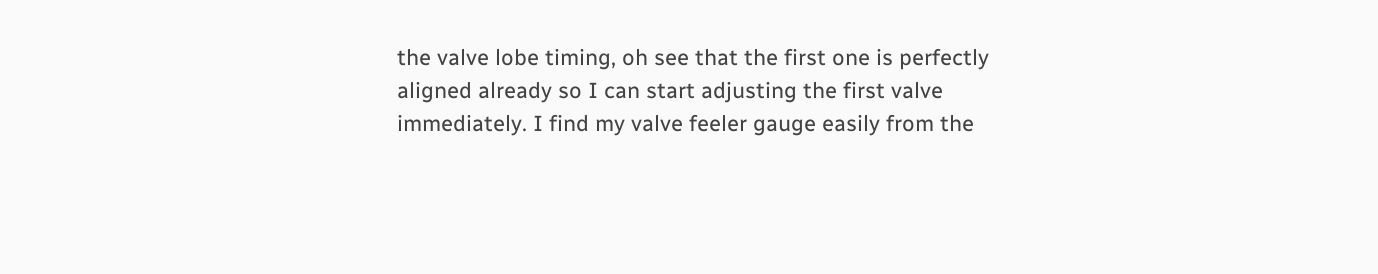the valve lobe timing, oh see that the first one is perfectly aligned already so I can start adjusting the first valve immediately. I find my valve feeler gauge easily from the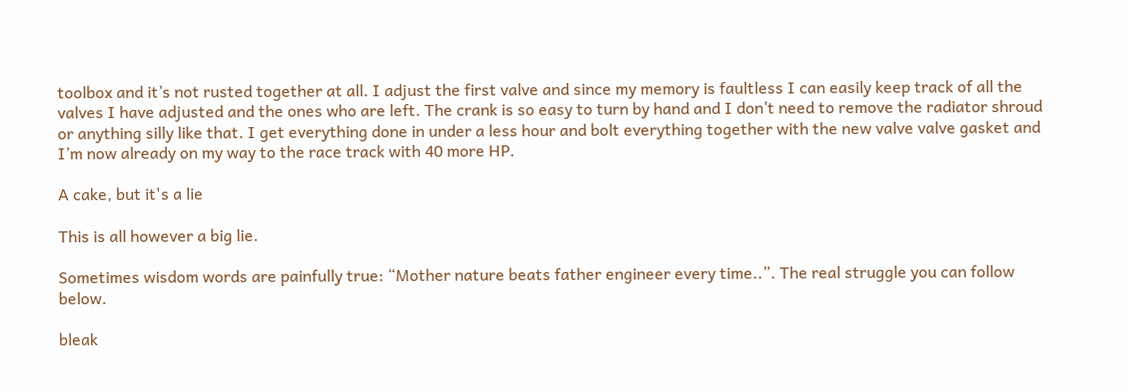toolbox and it’s not rusted together at all. I adjust the first valve and since my memory is faultless I can easily keep track of all the valves I have adjusted and the ones who are left. The crank is so easy to turn by hand and I don’t need to remove the radiator shroud or anything silly like that. I get everything done in under a less hour and bolt everything together with the new valve valve gasket and I’m now already on my way to the race track with 40 more HP.

A cake, but it's a lie

This is all however a big lie.

Sometimes wisdom words are painfully true: “Mother nature beats father engineer every time..”. The real struggle you can follow below.

bleak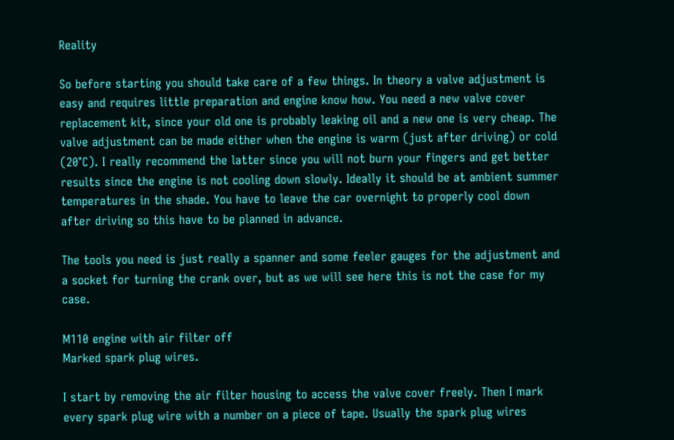Reality

So before starting you should take care of a few things. In theory a valve adjustment is easy and requires little preparation and engine know how. You need a new valve cover replacement kit, since your old one is probably leaking oil and a new one is very cheap. The valve adjustment can be made either when the engine is warm (just after driving) or cold (20°C). I really recommend the latter since you will not burn your fingers and get better results since the engine is not cooling down slowly. Ideally it should be at ambient summer temperatures in the shade. You have to leave the car overnight to properly cool down after driving so this have to be planned in advance.

The tools you need is just really a spanner and some feeler gauges for the adjustment and a socket for turning the crank over, but as we will see here this is not the case for my case.

M110 engine with air filter off
Marked spark plug wires.

I start by removing the air filter housing to access the valve cover freely. Then I mark every spark plug wire with a number on a piece of tape. Usually the spark plug wires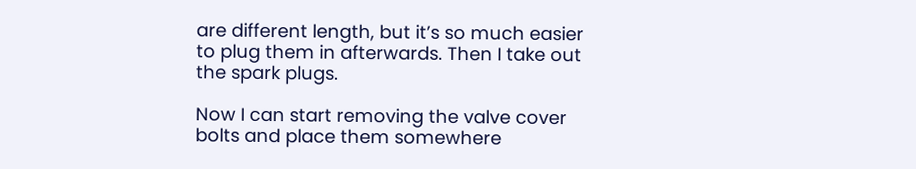are different length, but it’s so much easier to plug them in afterwards. Then I take out the spark plugs.

Now I can start removing the valve cover bolts and place them somewhere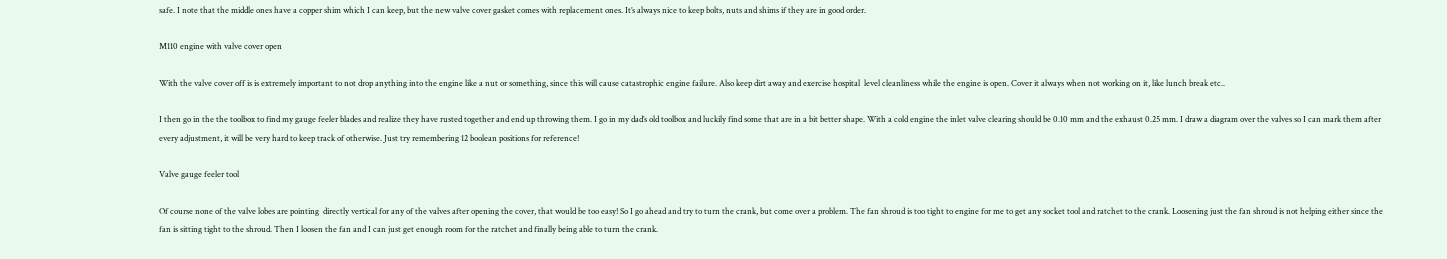safe. I note that the middle ones have a copper shim which I can keep, but the new valve cover gasket comes with replacement ones. It’s always nice to keep bolts, nuts and shims if they are in good order.

M110 engine with valve cover open

With the valve cover off is is extremely important to not drop anything into the engine like a nut or something, since this will cause catastrophic engine failure. Also keep dirt away and exercise hospital  level cleanliness while the engine is open. Cover it always when not working on it, like lunch break etc..

I then go in the the toolbox to find my gauge feeler blades and realize they have rusted together and end up throwing them. I go in my dad’s old toolbox and luckily find some that are in a bit better shape. With a cold engine the inlet valve clearing should be 0.10 mm and the exhaust 0.25 mm. I draw a diagram over the valves so I can mark them after every adjustment, it will be very hard to keep track of otherwise. Just try remembering 12 boolean positions for reference!

Valve gauge feeler tool

Of course none of the valve lobes are pointing  directly vertical for any of the valves after opening the cover, that would be too easy! So I go ahead and try to turn the crank, but come over a problem. The fan shroud is too tight to engine for me to get any socket tool and ratchet to the crank. Loosening just the fan shroud is not helping either since the fan is sitting tight to the shroud. Then I loosen the fan and I can just get enough room for the ratchet and finally being able to turn the crank.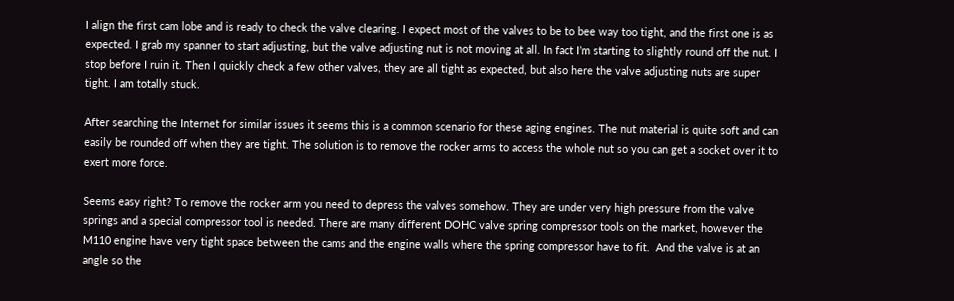I align the first cam lobe and is ready to check the valve clearing. I expect most of the valves to be to bee way too tight, and the first one is as expected. I grab my spanner to start adjusting, but the valve adjusting nut is not moving at all. In fact I’m starting to slightly round off the nut. I stop before I ruin it. Then I quickly check a few other valves, they are all tight as expected, but also here the valve adjusting nuts are super tight. I am totally stuck.

After searching the Internet for similar issues it seems this is a common scenario for these aging engines. The nut material is quite soft and can easily be rounded off when they are tight. The solution is to remove the rocker arms to access the whole nut so you can get a socket over it to exert more force.

Seems easy right? To remove the rocker arm you need to depress the valves somehow. They are under very high pressure from the valve springs and a special compressor tool is needed. There are many different DOHC valve spring compressor tools on the market, however the M110 engine have very tight space between the cams and the engine walls where the spring compressor have to fit.  And the valve is at an angle so the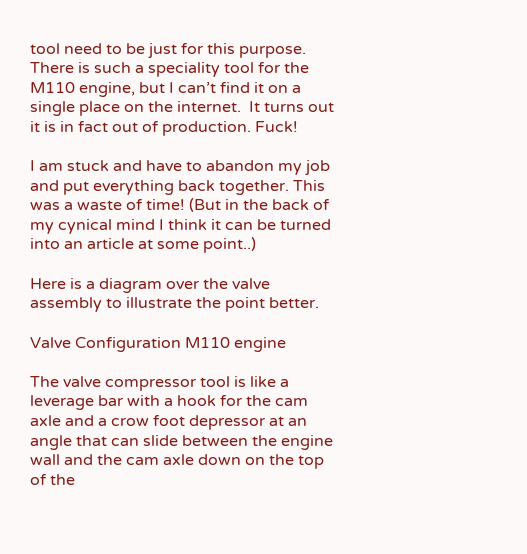tool need to be just for this purpose. There is such a speciality tool for the M110 engine, but I can’t find it on a single place on the internet.  It turns out it is in fact out of production. Fuck!

I am stuck and have to abandon my job and put everything back together. This was a waste of time! (But in the back of my cynical mind I think it can be turned into an article at some point..)

Here is a diagram over the valve assembly to illustrate the point better.

Valve Configuration M110 engine

The valve compressor tool is like a leverage bar with a hook for the cam axle and a crow foot depressor at an angle that can slide between the engine wall and the cam axle down on the top of the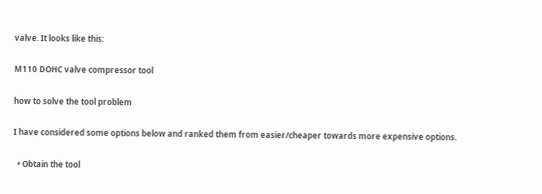valve. It looks like this:

M110 DOHC valve compressor tool

how to solve the tool problem

I have considered some options below and ranked them from easier/cheaper towards more expensive options.

  • Obtain the tool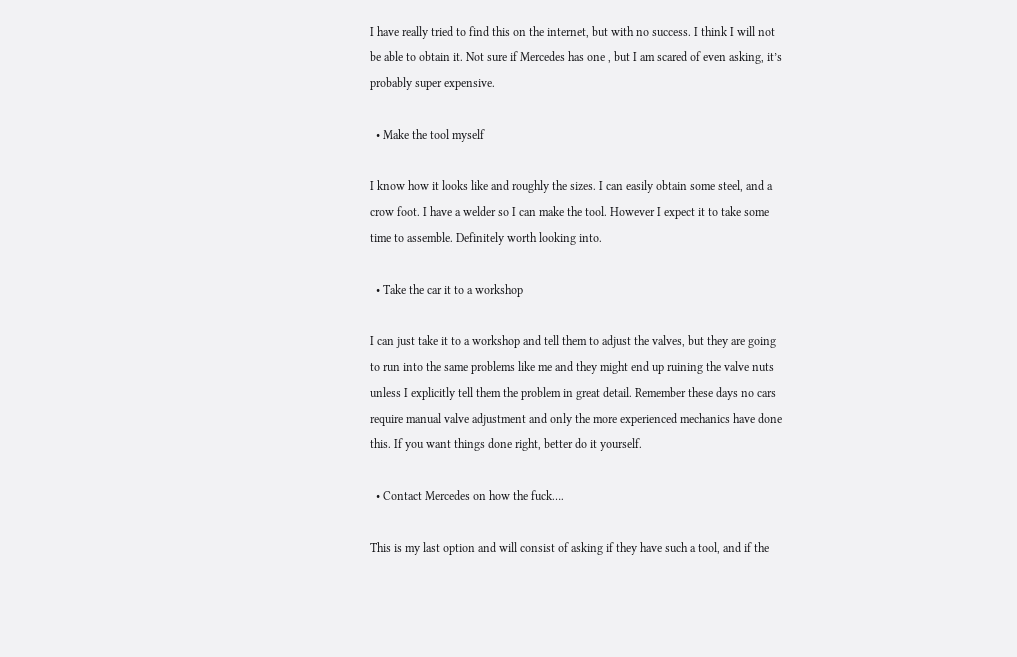I have really tried to find this on the internet, but with no success. I think I will not be able to obtain it. Not sure if Mercedes has one , but I am scared of even asking, it’s probably super expensive.

  • Make the tool myself

I know how it looks like and roughly the sizes. I can easily obtain some steel, and a crow foot. I have a welder so I can make the tool. However I expect it to take some time to assemble. Definitely worth looking into.

  • Take the car it to a workshop

I can just take it to a workshop and tell them to adjust the valves, but they are going to run into the same problems like me and they might end up ruining the valve nuts unless I explicitly tell them the problem in great detail. Remember these days no cars require manual valve adjustment and only the more experienced mechanics have done this. If you want things done right, better do it yourself.

  • Contact Mercedes on how the fuck….

This is my last option and will consist of asking if they have such a tool, and if the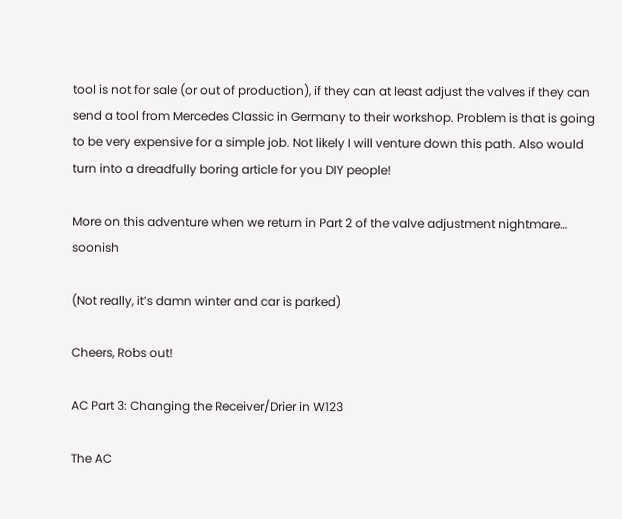tool is not for sale (or out of production), if they can at least adjust the valves if they can send a tool from Mercedes Classic in Germany to their workshop. Problem is that is going to be very expensive for a simple job. Not likely I will venture down this path. Also would turn into a dreadfully boring article for you DIY people!

More on this adventure when we return in Part 2 of the valve adjustment nightmare… soonish

(Not really, it’s damn winter and car is parked)

Cheers, Robs out!

AC Part 3: Changing the Receiver/Drier in W123

The AC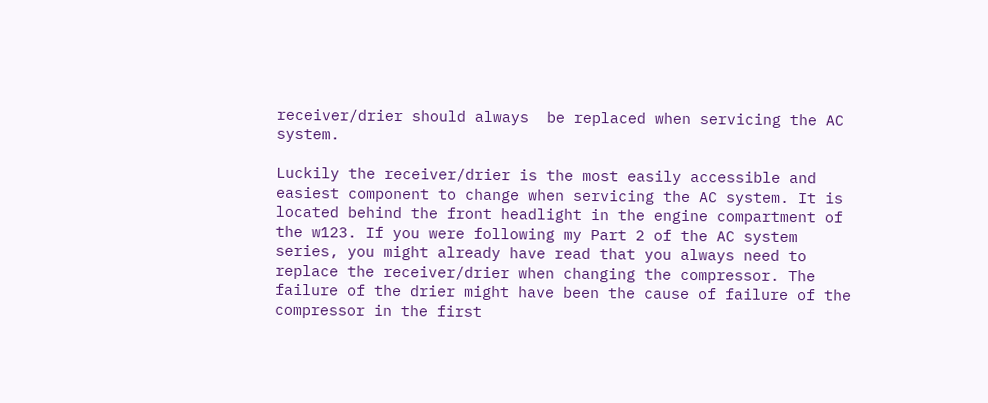receiver/drier should always  be replaced when servicing the AC system.

Luckily the receiver/drier is the most easily accessible and easiest component to change when servicing the AC system. It is located behind the front headlight in the engine compartment of the w123. If you were following my Part 2 of the AC system series, you might already have read that you always need to replace the receiver/drier when changing the compressor. The failure of the drier might have been the cause of failure of the compressor in the first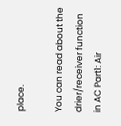place.

You can read about the drier/receiver function in AC Part1: Air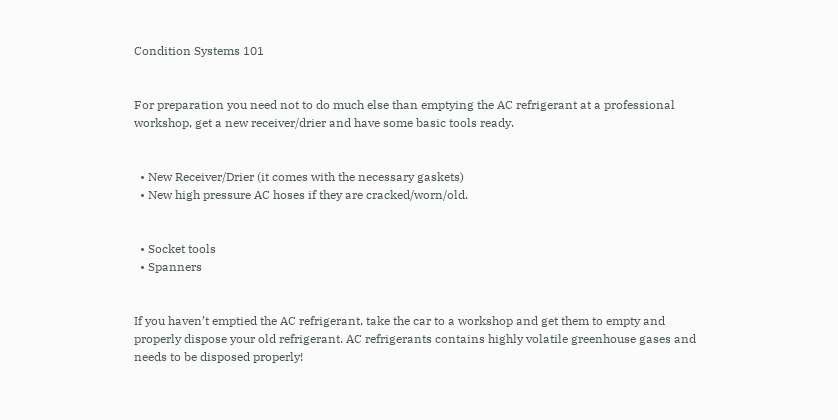Condition Systems 101


For preparation you need not to do much else than emptying the AC refrigerant at a professional workshop, get a new receiver/drier and have some basic tools ready.


  • New Receiver/Drier (it comes with the necessary gaskets)
  • New high pressure AC hoses if they are cracked/worn/old.


  • Socket tools
  • Spanners


If you haven’t emptied the AC refrigerant, take the car to a workshop and get them to empty and properly dispose your old refrigerant. AC refrigerants contains highly volatile greenhouse gases and needs to be disposed properly!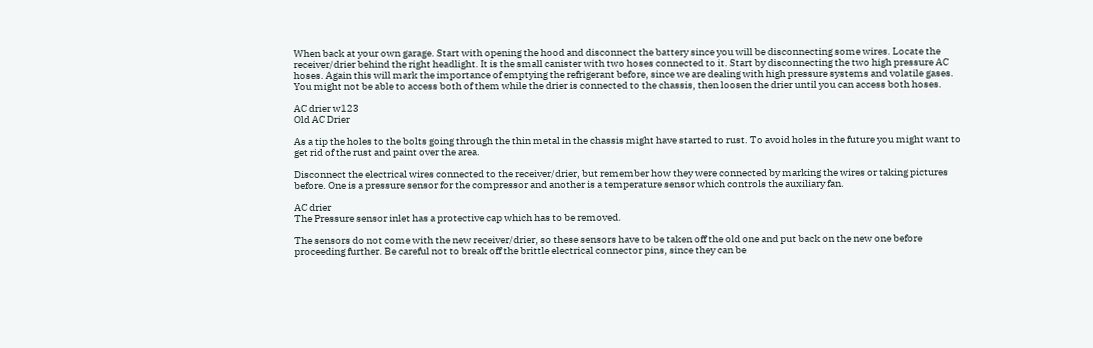When back at your own garage. Start with opening the hood and disconnect the battery since you will be disconnecting some wires. Locate the receiver/drier behind the right headlight. It is the small canister with two hoses connected to it. Start by disconnecting the two high pressure AC hoses. Again this will mark the importance of emptying the refrigerant before, since we are dealing with high pressure systems and volatile gases. You might not be able to access both of them while the drier is connected to the chassis, then loosen the drier until you can access both hoses.

AC drier w123
Old AC Drier

As a tip the holes to the bolts going through the thin metal in the chassis might have started to rust. To avoid holes in the future you might want to get rid of the rust and paint over the area.

Disconnect the electrical wires connected to the receiver/drier, but remember how they were connected by marking the wires or taking pictures before. One is a pressure sensor for the compressor and another is a temperature sensor which controls the auxiliary fan.

AC drier
The Pressure sensor inlet has a protective cap which has to be removed.

The sensors do not come with the new receiver/drier, so these sensors have to be taken off the old one and put back on the new one before proceeding further. Be careful not to break off the brittle electrical connector pins, since they can be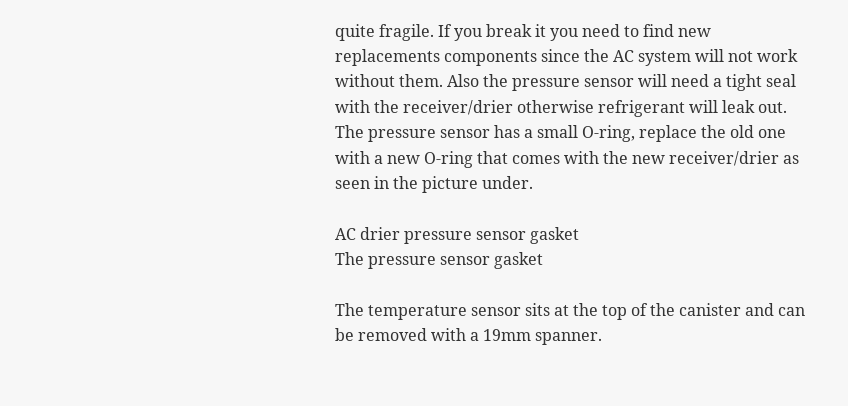quite fragile. If you break it you need to find new replacements components since the AC system will not work without them. Also the pressure sensor will need a tight seal with the receiver/drier otherwise refrigerant will leak out. The pressure sensor has a small O-ring, replace the old one with a new O-ring that comes with the new receiver/drier as seen in the picture under.

AC drier pressure sensor gasket
The pressure sensor gasket

The temperature sensor sits at the top of the canister and can be removed with a 19mm spanner.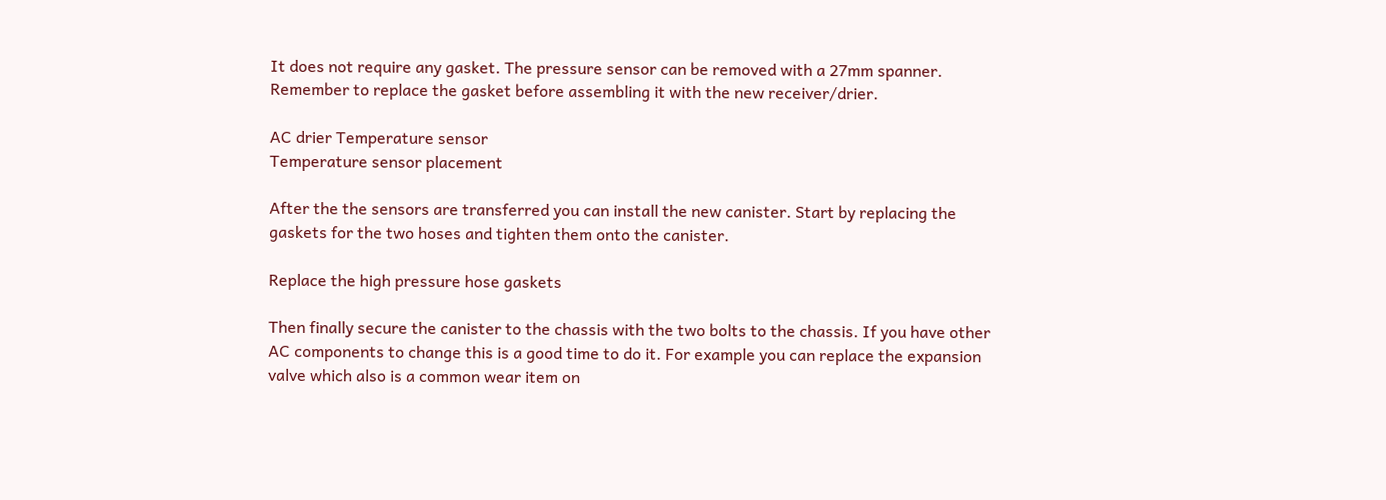It does not require any gasket. The pressure sensor can be removed with a 27mm spanner. Remember to replace the gasket before assembling it with the new receiver/drier.

AC drier Temperature sensor
Temperature sensor placement

After the the sensors are transferred you can install the new canister. Start by replacing the gaskets for the two hoses and tighten them onto the canister.

Replace the high pressure hose gaskets

Then finally secure the canister to the chassis with the two bolts to the chassis. If you have other AC components to change this is a good time to do it. For example you can replace the expansion valve which also is a common wear item on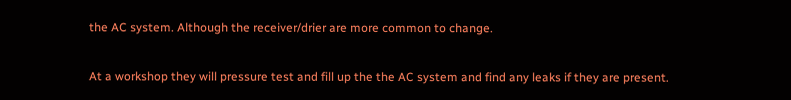the AC system. Although the receiver/drier are more common to change.

At a workshop they will pressure test and fill up the the AC system and find any leaks if they are present.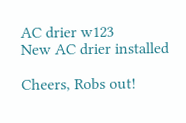AC drier w123
New AC drier installed

Cheers, Robs out!